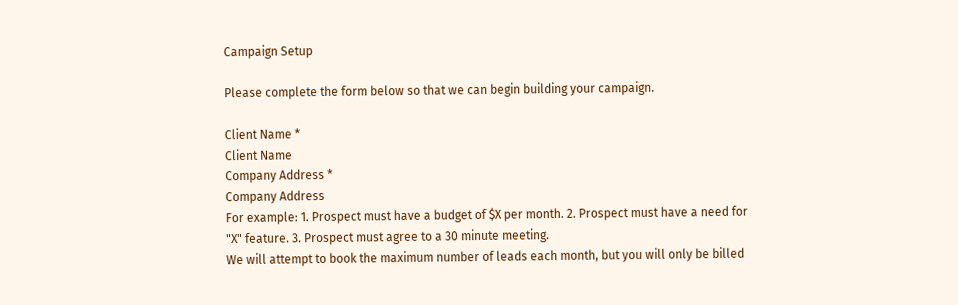Campaign Setup

Please complete the form below so that we can begin building your campaign.

Client Name *
Client Name
Company Address *
Company Address
For example: 1. Prospect must have a budget of $X per month. 2. Prospect must have a need for "X" feature. 3. Prospect must agree to a 30 minute meeting.
We will attempt to book the maximum number of leads each month, but you will only be billed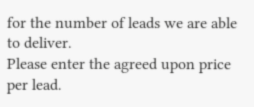for the number of leads we are able to deliver.
Please enter the agreed upon price per lead.